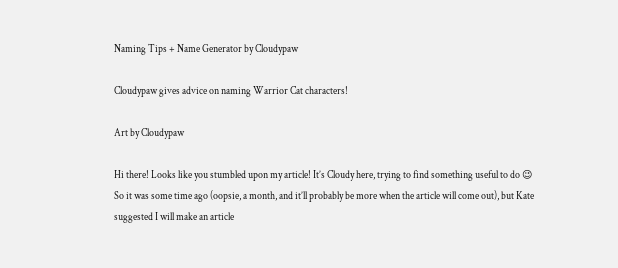Naming Tips + Name Generator by Cloudypaw

Cloudypaw gives advice on naming Warrior Cat characters!

Art by Cloudypaw

Hi there! Looks like you stumbled upon my article! It’s Cloudy here, trying to find something useful to do 😉
So it was some time ago (oopsie, a month, and it’ll probably be more when the article will come out), but Kate suggested I will make an article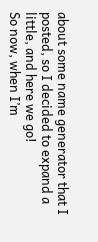about some name generator that I posted, so I decided to expand a little, and here we go!
So now, when I’m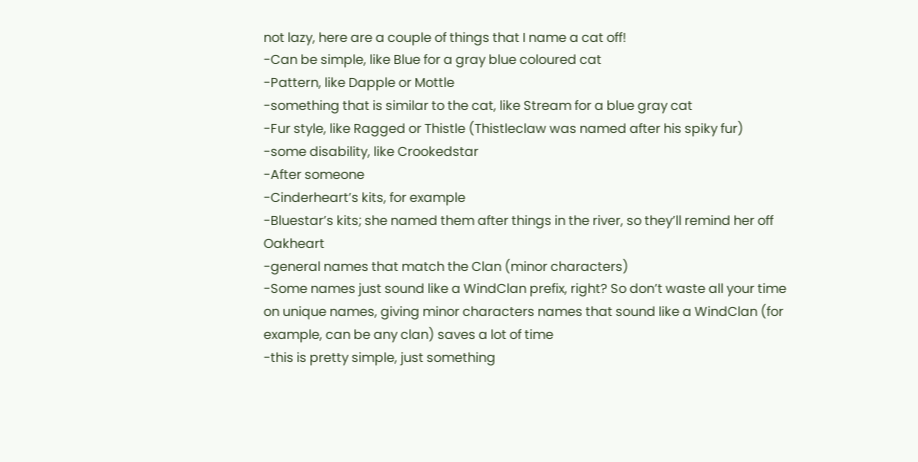not lazy, here are a couple of things that I name a cat off!
-Can be simple, like Blue for a gray blue coloured cat
-Pattern, like Dapple or Mottle
-something that is similar to the cat, like Stream for a blue gray cat
-Fur style, like Ragged or Thistle (Thistleclaw was named after his spiky fur)
-some disability, like Crookedstar
-After someone
-Cinderheart’s kits, for example
-Bluestar’s kits; she named them after things in the river, so they’ll remind her off Oakheart
-general names that match the Clan (minor characters)
-Some names just sound like a WindClan prefix, right? So don’t waste all your time on unique names, giving minor characters names that sound like a WindClan (for example, can be any clan) saves a lot of time
-this is pretty simple, just something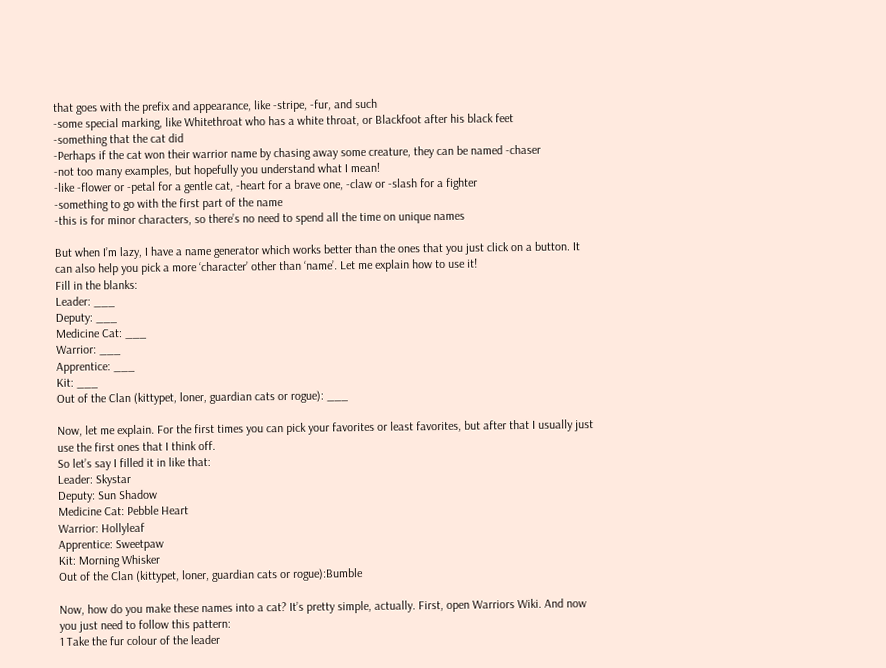that goes with the prefix and appearance, like -stripe, -fur, and such
-some special marking, like Whitethroat who has a white throat, or Blackfoot after his black feet
-something that the cat did
-Perhaps if the cat won their warrior name by chasing away some creature, they can be named -chaser
-not too many examples, but hopefully you understand what I mean!
-like -flower or -petal for a gentle cat, -heart for a brave one, -claw or -slash for a fighter
-something to go with the first part of the name
-this is for minor characters, so there’s no need to spend all the time on unique names

But when I’m lazy, I have a name generator which works better than the ones that you just click on a button. It can also help you pick a more ‘character’ other than ‘name’. Let me explain how to use it!
Fill in the blanks:
Leader: ___
Deputy: ___
Medicine Cat: ___
Warrior: ___
Apprentice: ___
Kit: ___
Out of the Clan (kittypet, loner, guardian cats or rogue): ___

Now, let me explain. For the first times you can pick your favorites or least favorites, but after that I usually just use the first ones that I think off.
So let’s say I filled it in like that:
Leader: Skystar
Deputy: Sun Shadow
Medicine Cat: Pebble Heart
Warrior: Hollyleaf
Apprentice: Sweetpaw
Kit: Morning Whisker
Out of the Clan (kittypet, loner, guardian cats or rogue):Bumble

Now, how do you make these names into a cat? It’s pretty simple, actually. First, open Warriors Wiki. And now you just need to follow this pattern:
1 Take the fur colour of the leader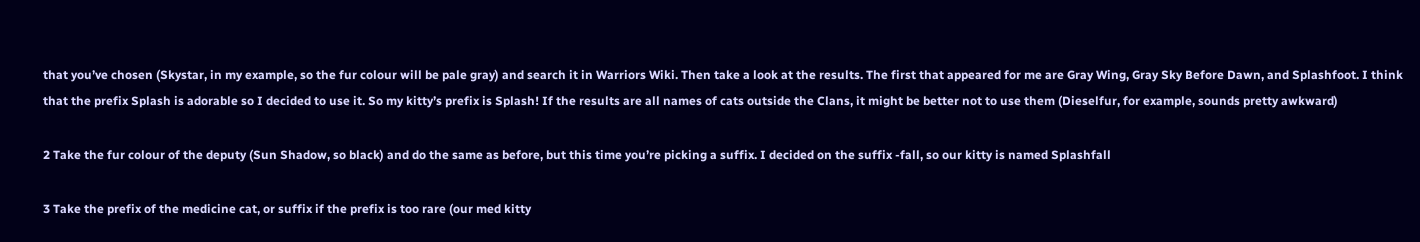that you’ve chosen (Skystar, in my example, so the fur colour will be pale gray) and search it in Warriors Wiki. Then take a look at the results. The first that appeared for me are Gray Wing, Gray Sky Before Dawn, and Splashfoot. I think that the prefix Splash is adorable so I decided to use it. So my kitty’s prefix is Splash! If the results are all names of cats outside the Clans, it might be better not to use them (Dieselfur, for example, sounds pretty awkward)

2 Take the fur colour of the deputy (Sun Shadow, so black) and do the same as before, but this time you’re picking a suffix. I decided on the suffix -fall, so our kitty is named Splashfall

3 Take the prefix of the medicine cat, or suffix if the prefix is too rare (our med kitty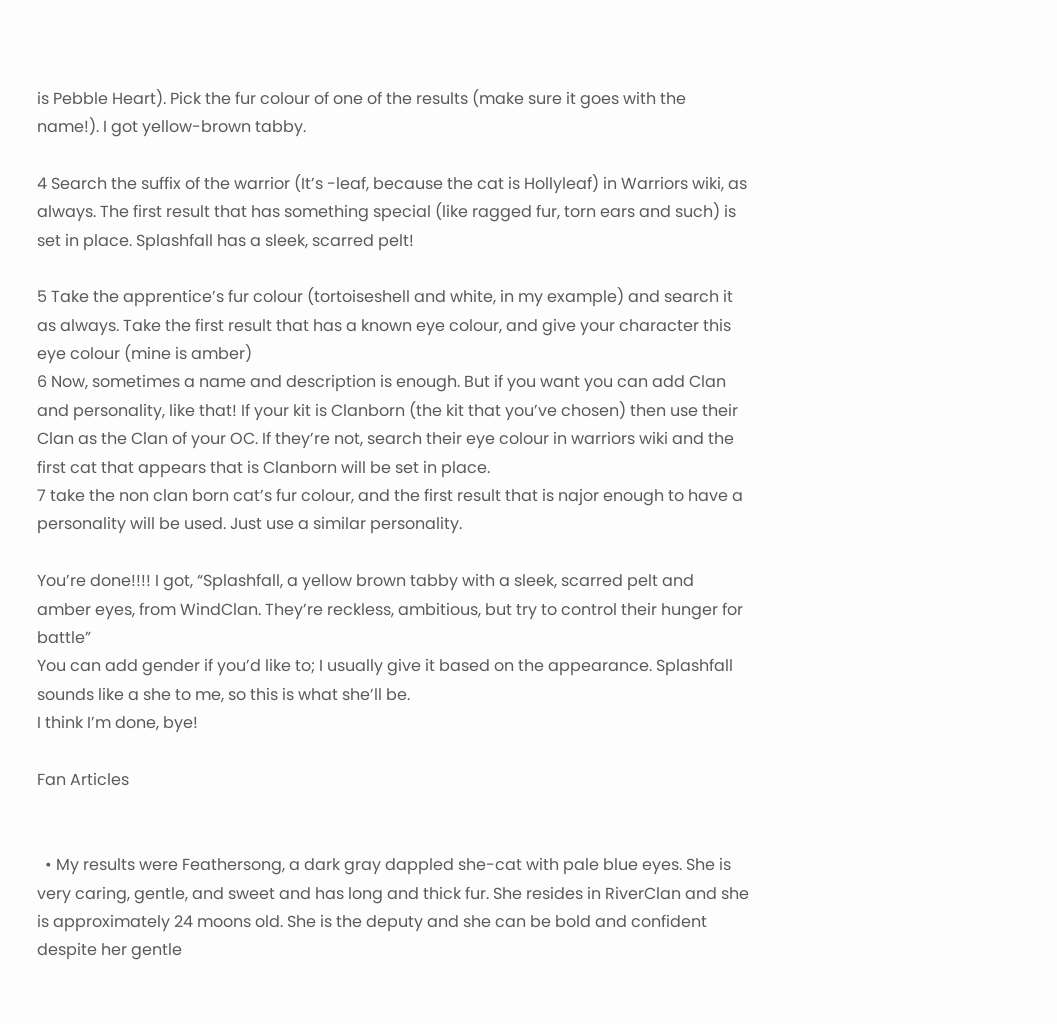is Pebble Heart). Pick the fur colour of one of the results (make sure it goes with the name!). I got yellow-brown tabby.

4 Search the suffix of the warrior (It’s -leaf, because the cat is Hollyleaf) in Warriors wiki, as always. The first result that has something special (like ragged fur, torn ears and such) is set in place. Splashfall has a sleek, scarred pelt!

5 Take the apprentice’s fur colour (tortoiseshell and white, in my example) and search it as always. Take the first result that has a known eye colour, and give your character this eye colour (mine is amber)
6 Now, sometimes a name and description is enough. But if you want you can add Clan and personality, like that! If your kit is Clanborn (the kit that you’ve chosen) then use their Clan as the Clan of your OC. If they’re not, search their eye colour in warriors wiki and the first cat that appears that is Clanborn will be set in place.
7 take the non clan born cat’s fur colour, and the first result that is najor enough to have a personality will be used. Just use a similar personality.

You’re done!!!! I got, “Splashfall, a yellow brown tabby with a sleek, scarred pelt and amber eyes, from WindClan. They’re reckless, ambitious, but try to control their hunger for battle”
You can add gender if you’d like to; I usually give it based on the appearance. Splashfall sounds like a she to me, so this is what she’ll be.
I think I’m done, bye!

Fan Articles


  • My results were Feathersong, a dark gray dappled she-cat with pale blue eyes. She is very caring, gentle, and sweet and has long and thick fur. She resides in RiverClan and she is approximately 24 moons old. She is the deputy and she can be bold and confident despite her gentle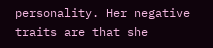personality. Her negative traits are that she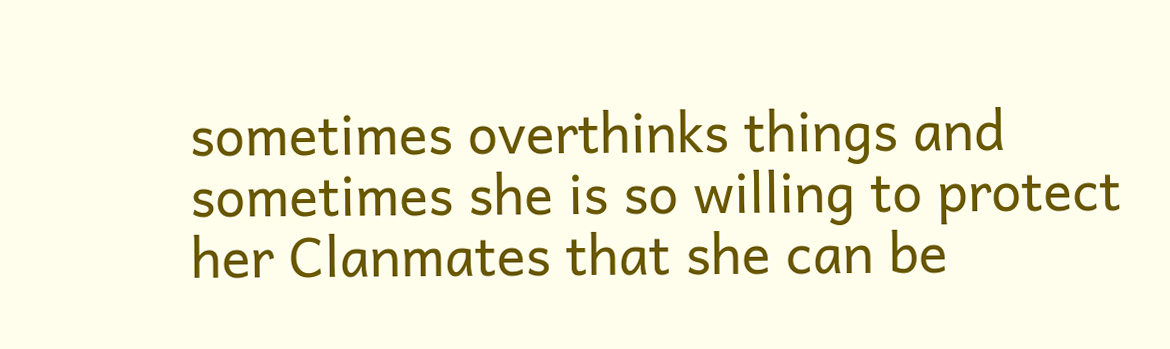sometimes overthinks things and sometimes she is so willing to protect her Clanmates that she can be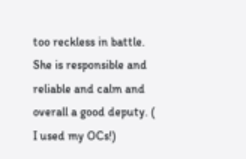too reckless in battle. She is responsible and reliable and calm and overall a good deputy. ( I used my OCs!)